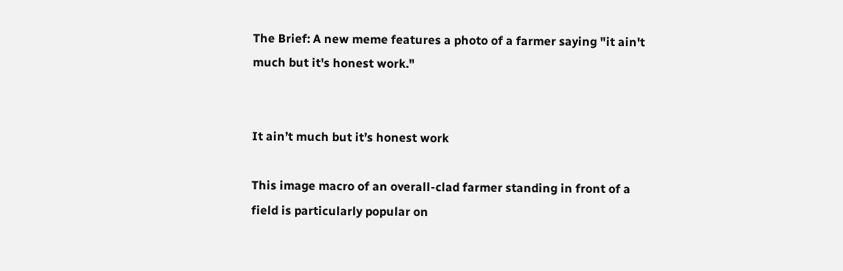The Brief: A new meme features a photo of a farmer saying "it ain't much but it's honest work."


It ain’t much but it’s honest work

This image macro of an overall-clad farmer standing in front of a field is particularly popular on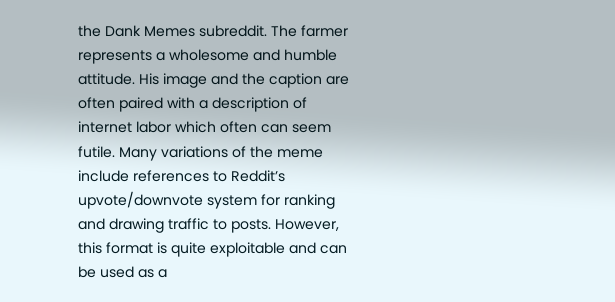the Dank Memes subreddit. The farmer represents a wholesome and humble attitude. His image and the caption are often paired with a description of internet labor which often can seem futile. Many variations of the meme include references to Reddit’s upvote/downvote system for ranking and drawing traffic to posts. However, this format is quite exploitable and can be used as a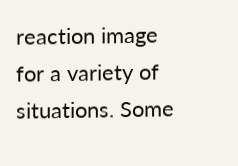reaction image for a variety of situations. Some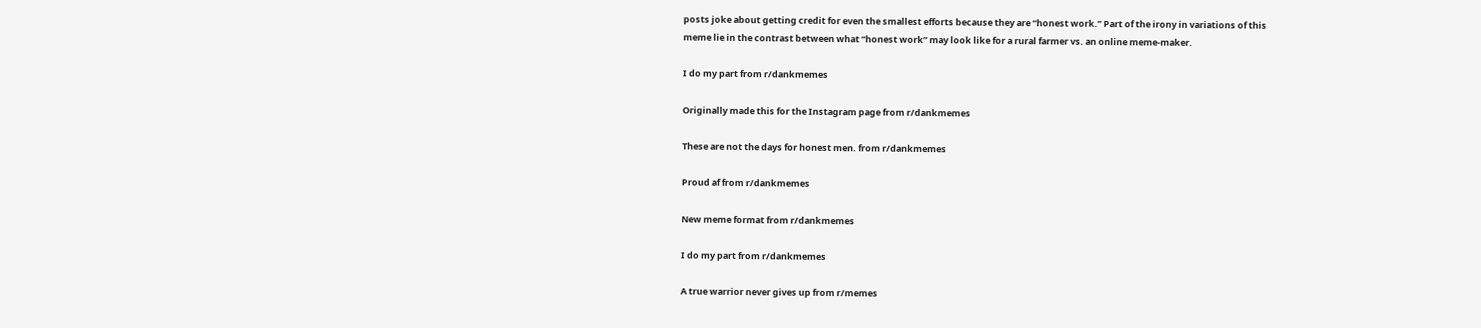posts joke about getting credit for even the smallest efforts because they are “honest work.” Part of the irony in variations of this meme lie in the contrast between what “honest work” may look like for a rural farmer vs. an online meme-maker.

I do my part from r/dankmemes

Originally made this for the Instagram page from r/dankmemes

These are not the days for honest men. from r/dankmemes

Proud af from r/dankmemes

New meme format from r/dankmemes

I do my part from r/dankmemes

A true warrior never gives up from r/memes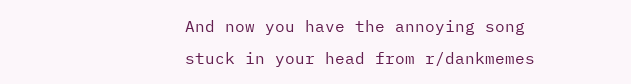And now you have the annoying song stuck in your head from r/dankmemes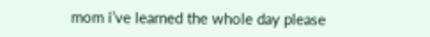mom i’ve learned the whole day please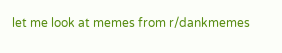let me look at memes from r/dankmemes